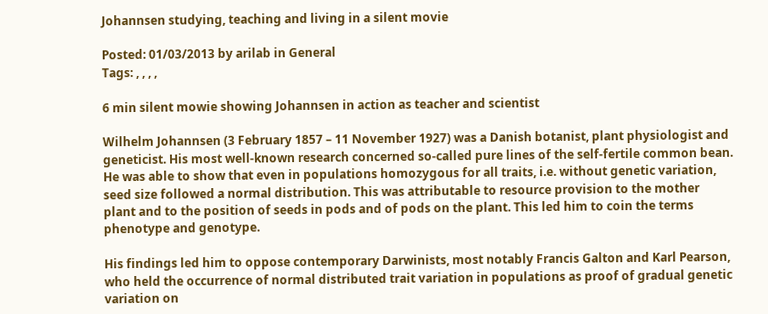Johannsen studying, teaching and living in a silent movie

Posted: 01/03/2013 by arilab in General
Tags: , , , ,

6 min silent mowie showing Johannsen in action as teacher and scientist

Wilhelm Johannsen (3 February 1857 – 11 November 1927) was a Danish botanist, plant physiologist and geneticist. His most well-known research concerned so-called pure lines of the self-fertile common bean. He was able to show that even in populations homozygous for all traits, i.e. without genetic variation, seed size followed a normal distribution. This was attributable to resource provision to the mother plant and to the position of seeds in pods and of pods on the plant. This led him to coin the terms phenotype and genotype.

His findings led him to oppose contemporary Darwinists, most notably Francis Galton and Karl Pearson, who held the occurrence of normal distributed trait variation in populations as proof of gradual genetic variation on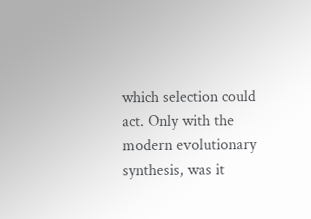which selection could act. Only with the modern evolutionary synthesis, was it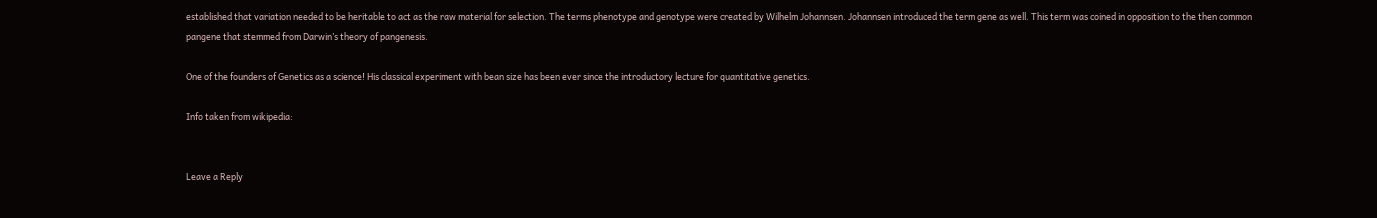established that variation needed to be heritable to act as the raw material for selection. The terms phenotype and genotype were created by Wilhelm Johannsen. Johannsen introduced the term gene as well. This term was coined in opposition to the then common pangene that stemmed from Darwin’s theory of pangenesis.

One of the founders of Genetics as a science! His classical experiment with bean size has been ever since the introductory lecture for quantitative genetics.

Info taken from wikipedia:


Leave a Reply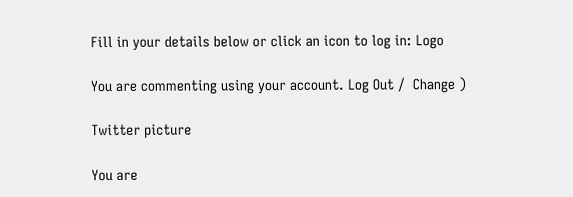Fill in your details below or click an icon to log in: Logo

You are commenting using your account. Log Out /  Change )

Twitter picture

You are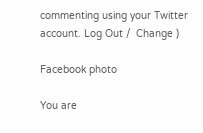commenting using your Twitter account. Log Out /  Change )

Facebook photo

You are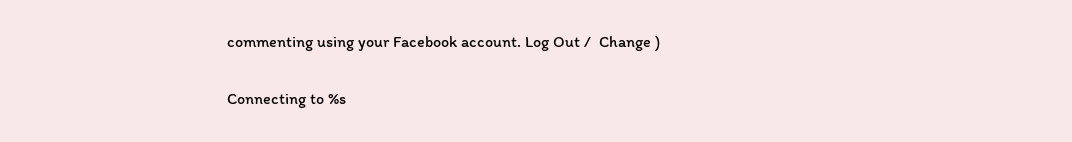commenting using your Facebook account. Log Out /  Change )

Connecting to %s